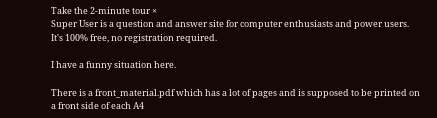Take the 2-minute tour ×
Super User is a question and answer site for computer enthusiasts and power users. It's 100% free, no registration required.

I have a funny situation here.

There is a front_material.pdf which has a lot of pages and is supposed to be printed on a front side of each A4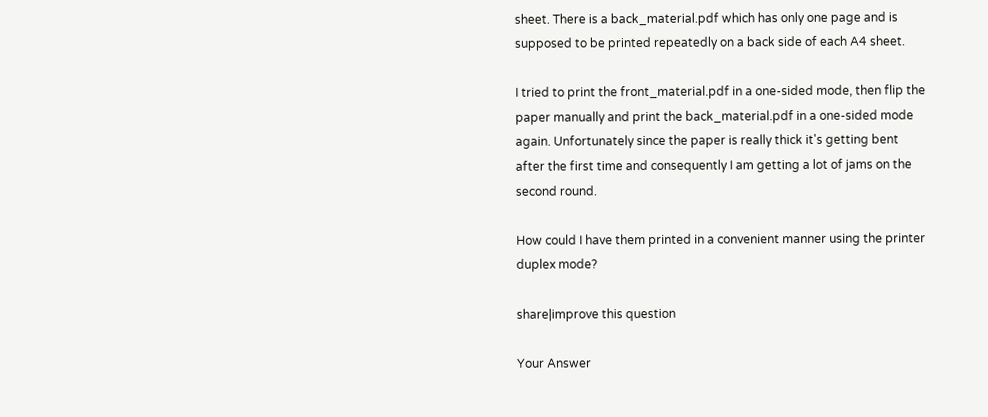sheet. There is a back_material.pdf which has only one page and is supposed to be printed repeatedly on a back side of each A4 sheet.

I tried to print the front_material.pdf in a one-sided mode, then flip the paper manually and print the back_material.pdf in a one-sided mode again. Unfortunately since the paper is really thick it's getting bent after the first time and consequently I am getting a lot of jams on the second round.

How could I have them printed in a convenient manner using the printer duplex mode?

share|improve this question

Your Answer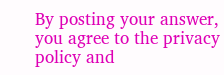By posting your answer, you agree to the privacy policy and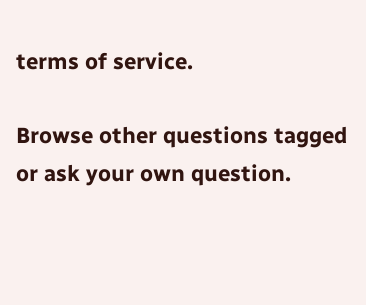terms of service.

Browse other questions tagged or ask your own question.